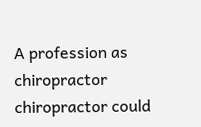A profession as chiropractor chiropractor could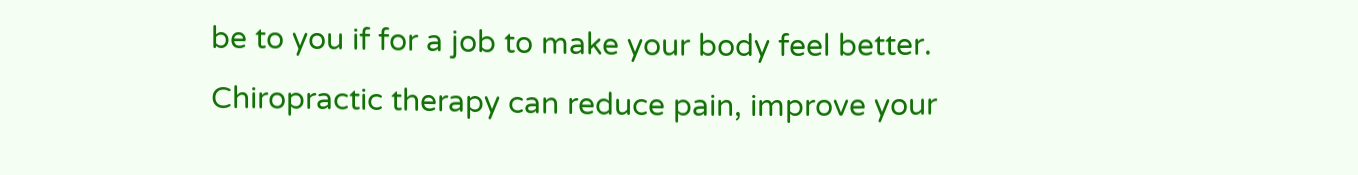be to you if for a job to make your body feel better. Chiropractic therapy can reduce pain, improve your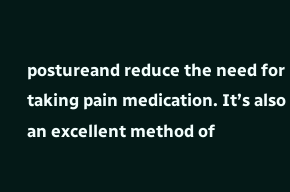postureand reduce the need for taking pain medication. It’s also an excellent method of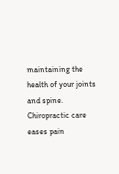maintaining the health of your joints and spine. Chiropractic care eases pain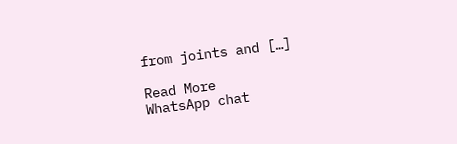from joints and […]

Read More
WhatsApp chat